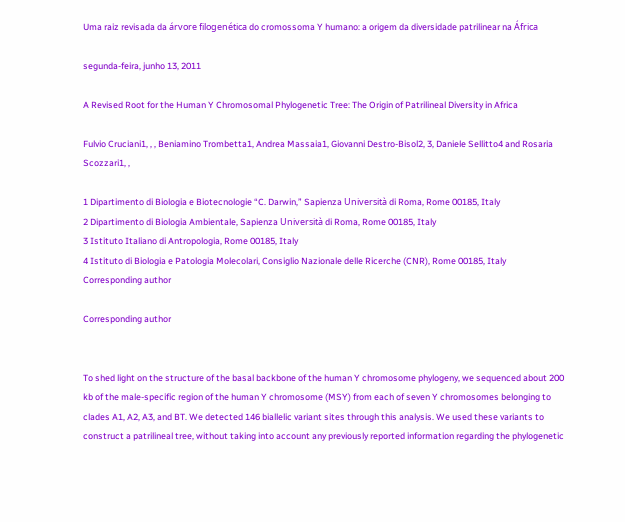Uma raiz revisada da árvore filogenética do cromossoma Y humano: a origem da diversidade patrilinear na África

segunda-feira, junho 13, 2011

A Revised Root for the Human Y Chromosomal Phylogenetic Tree: The Origin of Patrilineal Diversity in Africa

Fulvio Cruciani1, , , Beniamino Trombetta1, Andrea Massaia1, Giovanni Destro-Bisol2, 3, Daniele Sellitto4 and Rosaria Scozzari1, ,

1 Dipartimento di Biologia e Biotecnologie “C. Darwin,” Sapienza Università di Roma, Rome 00185, Italy
2 Dipartimento di Biologia Ambientale, Sapienza Università di Roma, Rome 00185, Italy
3 Istituto Italiano di Antropologia, Rome 00185, Italy
4 Istituto di Biologia e Patologia Molecolari, Consiglio Nazionale delle Ricerche (CNR), Rome 00185, Italy
Corresponding author

Corresponding author


To shed light on the structure of the basal backbone of the human Y chromosome phylogeny, we sequenced about 200 kb of the male-specific region of the human Y chromosome (MSY) from each of seven Y chromosomes belonging to clades A1, A2, A3, and BT. We detected 146 biallelic variant sites through this analysis. We used these variants to construct a patrilineal tree, without taking into account any previously reported information regarding the phylogenetic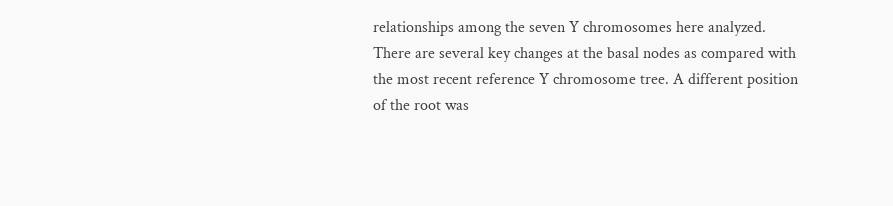relationships among the seven Y chromosomes here analyzed. There are several key changes at the basal nodes as compared with the most recent reference Y chromosome tree. A different position of the root was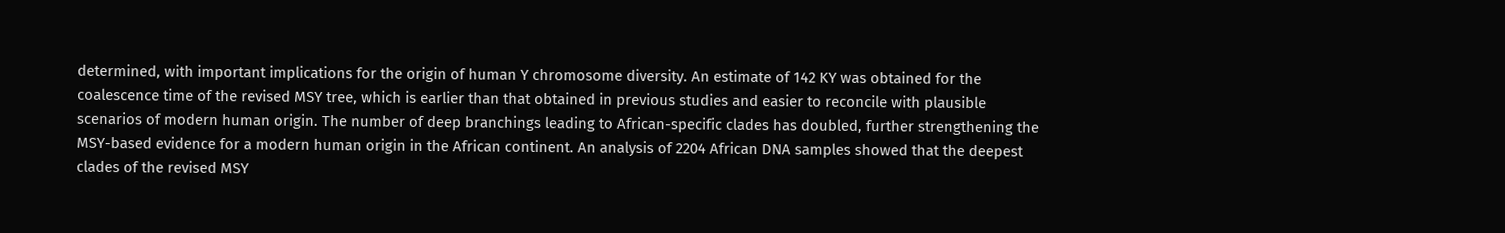determined, with important implications for the origin of human Y chromosome diversity. An estimate of 142 KY was obtained for the coalescence time of the revised MSY tree, which is earlier than that obtained in previous studies and easier to reconcile with plausible scenarios of modern human origin. The number of deep branchings leading to African-specific clades has doubled, further strengthening the MSY-based evidence for a modern human origin in the African continent. An analysis of 2204 African DNA samples showed that the deepest clades of the revised MSY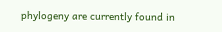phylogeny are currently found in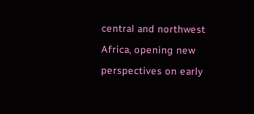central and northwest Africa, opening new perspectives on early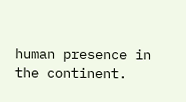human presence in the continent.